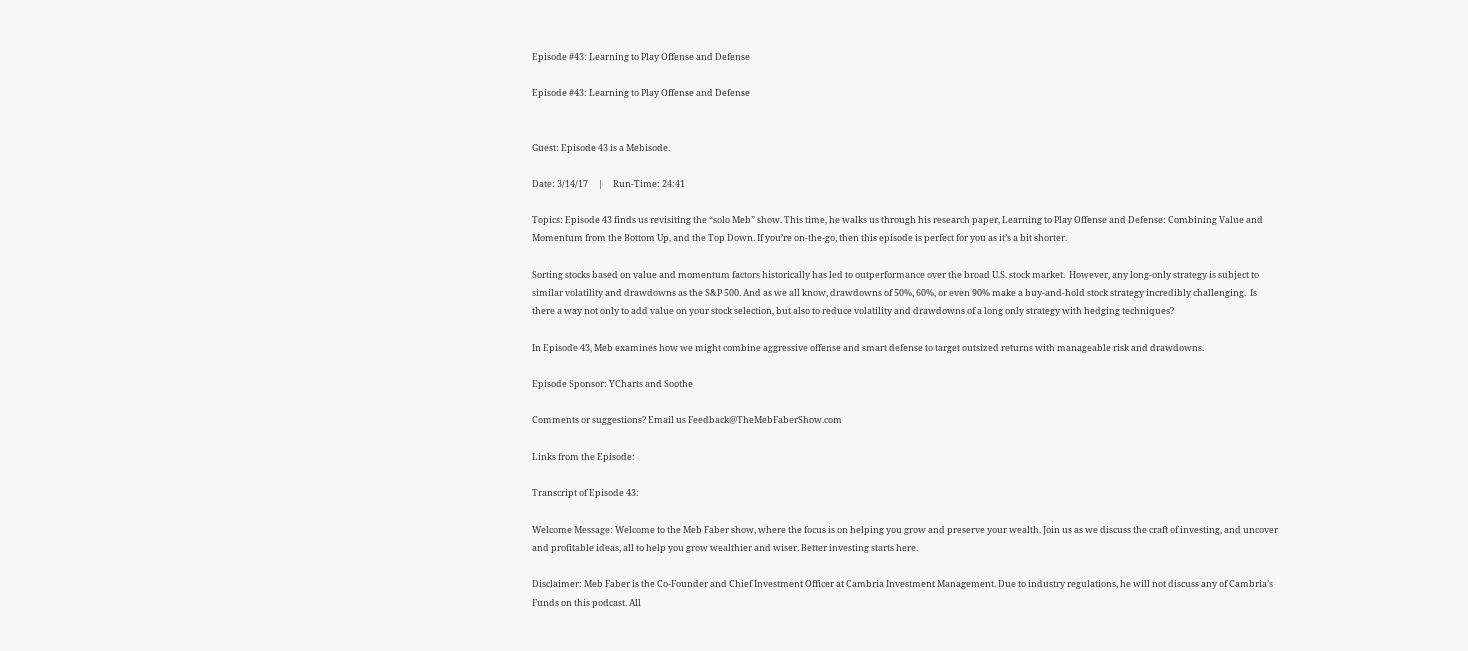Episode #43: Learning to Play Offense and Defense

Episode #43: Learning to Play Offense and Defense


Guest: Episode 43 is a Mebisode.

Date: 3/14/17     |     Run-Time: 24:41

Topics: Episode 43 finds us revisiting the “solo Meb” show. This time, he walks us through his research paper, Learning to Play Offense and Defense: Combining Value and Momentum from the Bottom Up, and the Top Down. If you’re on-the-go, then this episode is perfect for you as it’s a bit shorter.

Sorting stocks based on value and momentum factors historically has led to outperformance over the broad U.S. stock market.  However, any long-only strategy is subject to similar volatility and drawdowns as the S&P 500. And as we all know, drawdowns of 50%, 60%, or even 90% make a buy-and-hold stock strategy incredibly challenging.  Is there a way not only to add value on your stock selection, but also to reduce volatility and drawdowns of a long only strategy with hedging techniques?

In Episode 43, Meb examines how we might combine aggressive offense and smart defense to target outsized returns with manageable risk and drawdowns.

Episode Sponsor: YCharts and Soothe

Comments or suggestions? Email us Feedback@TheMebFaberShow.com

Links from the Episode:

Transcript of Episode 43:

Welcome Message: Welcome to the Meb Faber show, where the focus is on helping you grow and preserve your wealth. Join us as we discuss the craft of investing, and uncover and profitable ideas, all to help you grow wealthier and wiser. Better investing starts here.

Disclaimer: Meb Faber is the Co-Founder and Chief Investment Officer at Cambria Investment Management. Due to industry regulations, he will not discuss any of Cambria’s Funds on this podcast. All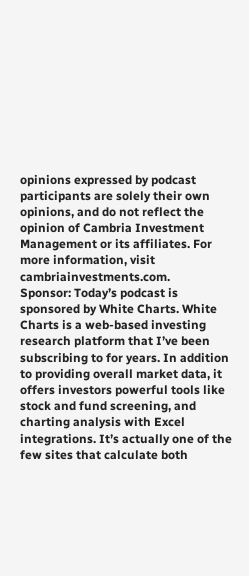opinions expressed by podcast participants are solely their own opinions, and do not reflect the opinion of Cambria Investment Management or its affiliates. For more information, visit cambriainvestments.com.
Sponsor: Today’s podcast is sponsored by White Charts. White Charts is a web-based investing research platform that I’ve been subscribing to for years. In addition to providing overall market data, it offers investors powerful tools like stock and fund screening, and charting analysis with Excel integrations. It’s actually one of the few sites that calculate both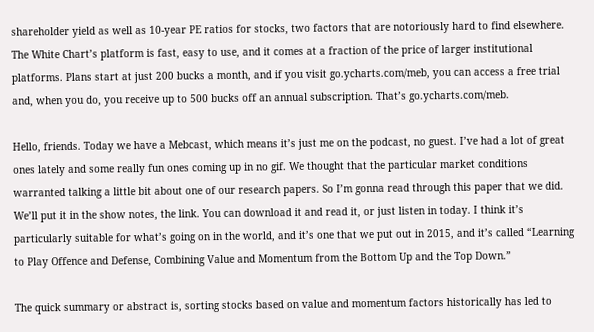shareholder yield as well as 10-year PE ratios for stocks, two factors that are notoriously hard to find elsewhere. The White Chart’s platform is fast, easy to use, and it comes at a fraction of the price of larger institutional platforms. Plans start at just 200 bucks a month, and if you visit go.ycharts.com/meb, you can access a free trial and, when you do, you receive up to 500 bucks off an annual subscription. That’s go.ycharts.com/meb.

Hello, friends. Today we have a Mebcast, which means it’s just me on the podcast, no guest. I’ve had a lot of great ones lately and some really fun ones coming up in no gif. We thought that the particular market conditions warranted talking a little bit about one of our research papers. So I’m gonna read through this paper that we did. We’ll put it in the show notes, the link. You can download it and read it, or just listen in today. I think it’s particularly suitable for what’s going on in the world, and it’s one that we put out in 2015, and it’s called “Learning to Play Offence and Defense, Combining Value and Momentum from the Bottom Up and the Top Down.”

The quick summary or abstract is, sorting stocks based on value and momentum factors historically has led to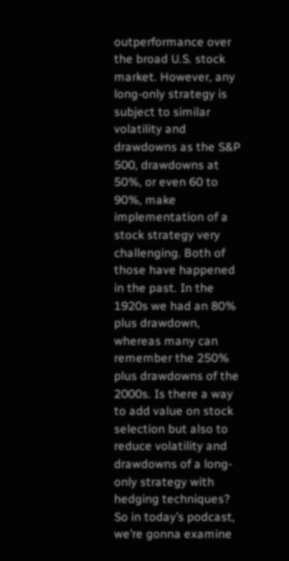outperformance over the broad U.S. stock market. However, any long-only strategy is subject to similar volatility and drawdowns as the S&P 500, drawdowns at 50%, or even 60 to 90%, make implementation of a stock strategy very challenging. Both of those have happened in the past. In the 1920s we had an 80% plus drawdown, whereas many can remember the 250% plus drawdowns of the 2000s. Is there a way to add value on stock selection but also to reduce volatility and drawdowns of a long-only strategy with hedging techniques? So in today’s podcast, we’re gonna examine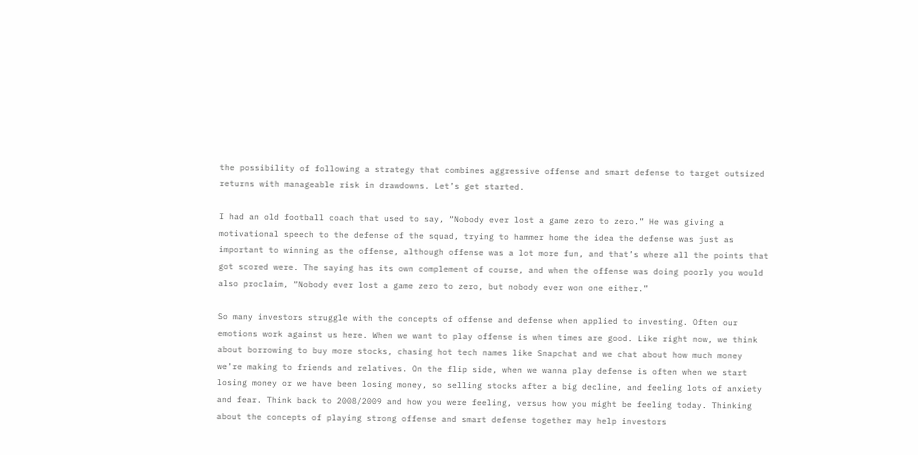the possibility of following a strategy that combines aggressive offense and smart defense to target outsized returns with manageable risk in drawdowns. Let’s get started.

I had an old football coach that used to say, “Nobody ever lost a game zero to zero.” He was giving a motivational speech to the defense of the squad, trying to hammer home the idea the defense was just as important to winning as the offense, although offense was a lot more fun, and that’s where all the points that got scored were. The saying has its own complement of course, and when the offense was doing poorly you would also proclaim, “Nobody ever lost a game zero to zero, but nobody ever won one either.”

So many investors struggle with the concepts of offense and defense when applied to investing. Often our emotions work against us here. When we want to play offense is when times are good. Like right now, we think about borrowing to buy more stocks, chasing hot tech names like Snapchat and we chat about how much money we’re making to friends and relatives. On the flip side, when we wanna play defense is often when we start losing money or we have been losing money, so selling stocks after a big decline, and feeling lots of anxiety and fear. Think back to 2008/2009 and how you were feeling, versus how you might be feeling today. Thinking about the concepts of playing strong offense and smart defense together may help investors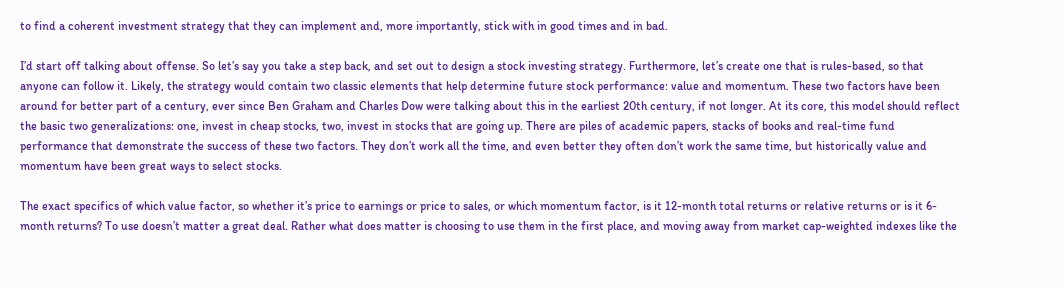to find a coherent investment strategy that they can implement and, more importantly, stick with in good times and in bad.

I’d start off talking about offense. So let’s say you take a step back, and set out to design a stock investing strategy. Furthermore, let’s create one that is rules-based, so that anyone can follow it. Likely, the strategy would contain two classic elements that help determine future stock performance: value and momentum. These two factors have been around for better part of a century, ever since Ben Graham and Charles Dow were talking about this in the earliest 20th century, if not longer. At its core, this model should reflect the basic two generalizations: one, invest in cheap stocks, two, invest in stocks that are going up. There are piles of academic papers, stacks of books and real-time fund performance that demonstrate the success of these two factors. They don’t work all the time, and even better they often don’t work the same time, but historically value and momentum have been great ways to select stocks.

The exact specifics of which value factor, so whether it’s price to earnings or price to sales, or which momentum factor, is it 12-month total returns or relative returns or is it 6-month returns? To use doesn’t matter a great deal. Rather what does matter is choosing to use them in the first place, and moving away from market cap-weighted indexes like the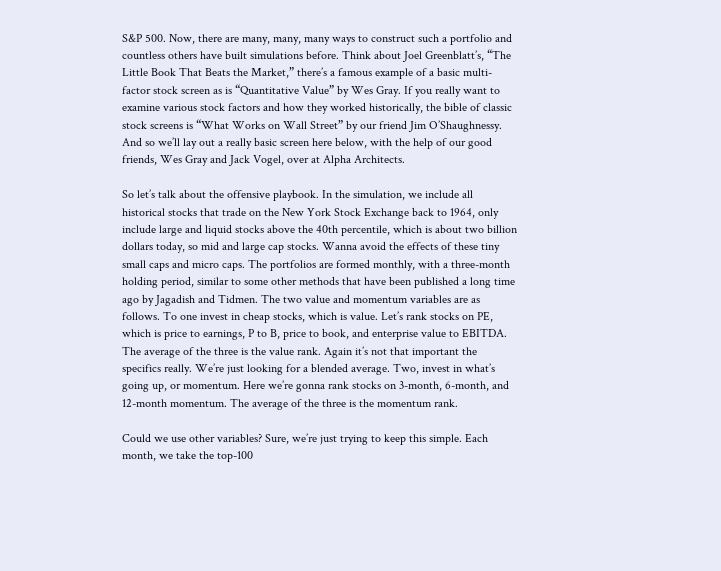S&P 500. Now, there are many, many, many ways to construct such a portfolio and countless others have built simulations before. Think about Joel Greenblatt’s, “The Little Book That Beats the Market,” there’s a famous example of a basic multi-factor stock screen as is “Quantitative Value” by Wes Gray. If you really want to examine various stock factors and how they worked historically, the bible of classic stock screens is “What Works on Wall Street” by our friend Jim O’Shaughnessy. And so we’ll lay out a really basic screen here below, with the help of our good friends, Wes Gray and Jack Vogel, over at Alpha Architects.

So let’s talk about the offensive playbook. In the simulation, we include all historical stocks that trade on the New York Stock Exchange back to 1964, only include large and liquid stocks above the 40th percentile, which is about two billion dollars today, so mid and large cap stocks. Wanna avoid the effects of these tiny small caps and micro caps. The portfolios are formed monthly, with a three-month holding period, similar to some other methods that have been published a long time ago by Jagadish and Tidmen. The two value and momentum variables are as follows. To one invest in cheap stocks, which is value. Let’s rank stocks on PE, which is price to earnings, P to B, price to book, and enterprise value to EBITDA. The average of the three is the value rank. Again it’s not that important the specifics really. We’re just looking for a blended average. Two, invest in what’s going up, or momentum. Here we’re gonna rank stocks on 3-month, 6-month, and 12-month momentum. The average of the three is the momentum rank.

Could we use other variables? Sure, we’re just trying to keep this simple. Each month, we take the top-100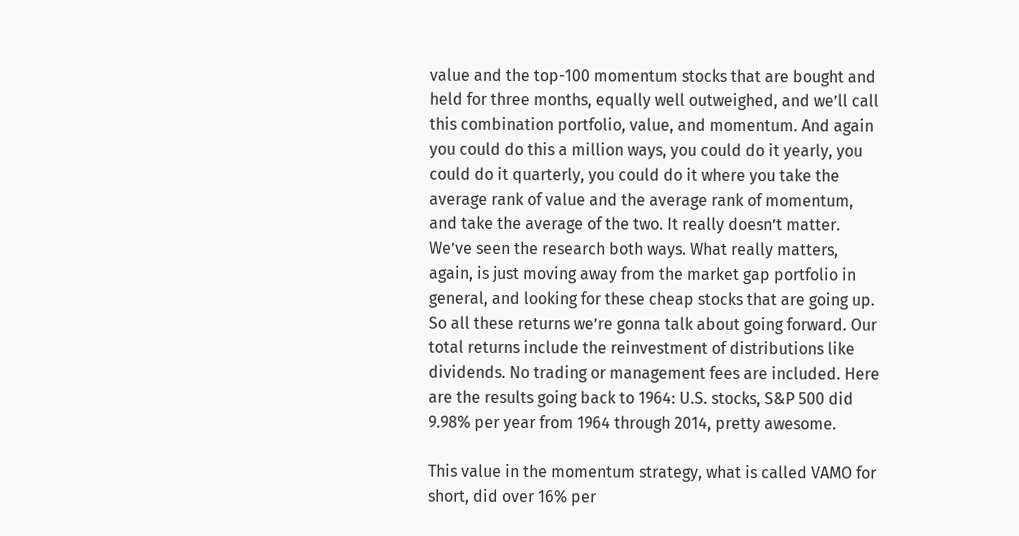value and the top-100 momentum stocks that are bought and held for three months, equally well outweighed, and we’ll call this combination portfolio, value, and momentum. And again you could do this a million ways, you could do it yearly, you could do it quarterly, you could do it where you take the average rank of value and the average rank of momentum, and take the average of the two. It really doesn’t matter. We’ve seen the research both ways. What really matters, again, is just moving away from the market gap portfolio in general, and looking for these cheap stocks that are going up. So all these returns we’re gonna talk about going forward. Our total returns include the reinvestment of distributions like dividends. No trading or management fees are included. Here are the results going back to 1964: U.S. stocks, S&P 500 did 9.98% per year from 1964 through 2014, pretty awesome.

This value in the momentum strategy, what is called VAMO for short, did over 16% per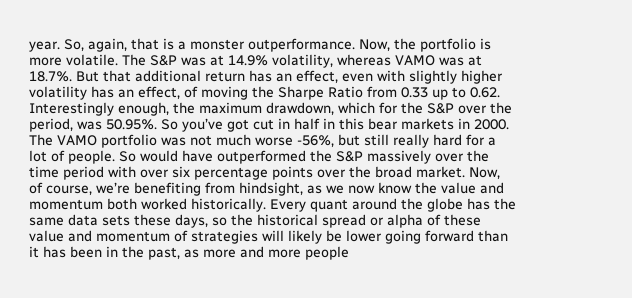year. So, again, that is a monster outperformance. Now, the portfolio is more volatile. The S&P was at 14.9% volatility, whereas VAMO was at 18.7%. But that additional return has an effect, even with slightly higher volatility has an effect, of moving the Sharpe Ratio from 0.33 up to 0.62. Interestingly enough, the maximum drawdown, which for the S&P over the period, was 50.95%. So you’ve got cut in half in this bear markets in 2000. The VAMO portfolio was not much worse -56%, but still really hard for a lot of people. So would have outperformed the S&P massively over the time period with over six percentage points over the broad market. Now, of course, we’re benefiting from hindsight, as we now know the value and momentum both worked historically. Every quant around the globe has the same data sets these days, so the historical spread or alpha of these value and momentum of strategies will likely be lower going forward than it has been in the past, as more and more people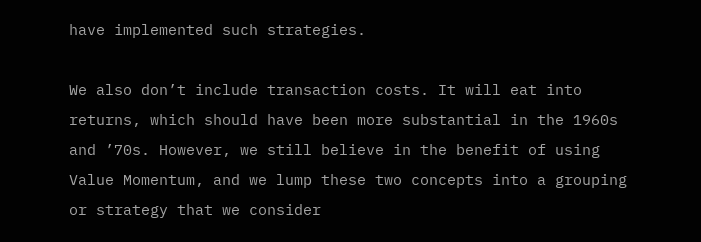have implemented such strategies.

We also don’t include transaction costs. It will eat into returns, which should have been more substantial in the 1960s and ’70s. However, we still believe in the benefit of using Value Momentum, and we lump these two concepts into a grouping or strategy that we consider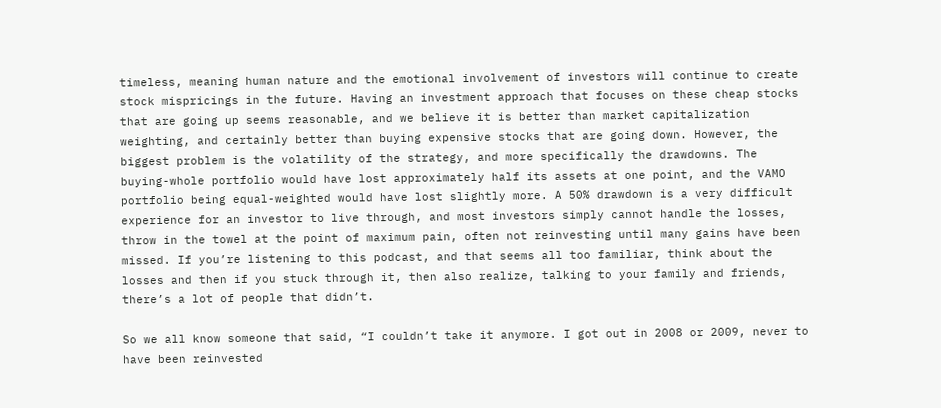timeless, meaning human nature and the emotional involvement of investors will continue to create stock mispricings in the future. Having an investment approach that focuses on these cheap stocks that are going up seems reasonable, and we believe it is better than market capitalization weighting, and certainly better than buying expensive stocks that are going down. However, the biggest problem is the volatility of the strategy, and more specifically the drawdowns. The buying-whole portfolio would have lost approximately half its assets at one point, and the VAMO portfolio being equal-weighted would have lost slightly more. A 50% drawdown is a very difficult experience for an investor to live through, and most investors simply cannot handle the losses, throw in the towel at the point of maximum pain, often not reinvesting until many gains have been missed. If you’re listening to this podcast, and that seems all too familiar, think about the losses and then if you stuck through it, then also realize, talking to your family and friends, there’s a lot of people that didn’t.

So we all know someone that said, “I couldn’t take it anymore. I got out in 2008 or 2009, never to have been reinvested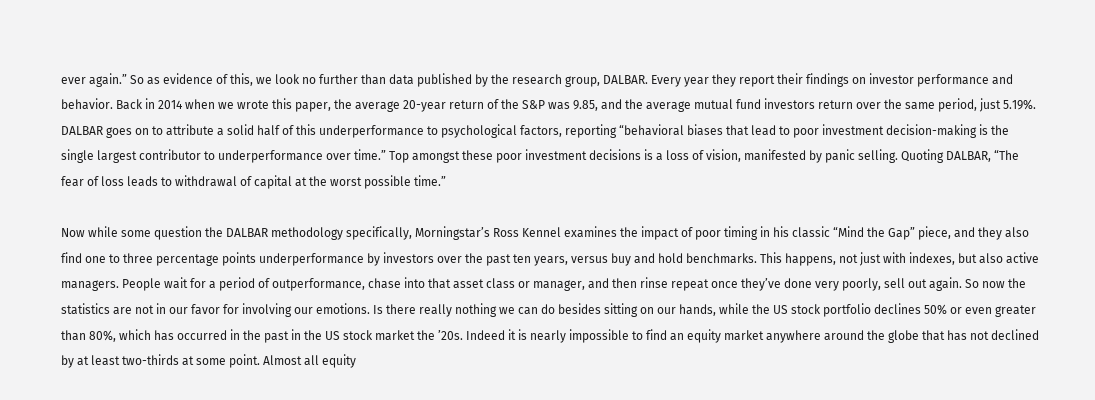ever again.” So as evidence of this, we look no further than data published by the research group, DALBAR. Every year they report their findings on investor performance and behavior. Back in 2014 when we wrote this paper, the average 20-year return of the S&P was 9.85, and the average mutual fund investors return over the same period, just 5.19%. DALBAR goes on to attribute a solid half of this underperformance to psychological factors, reporting “behavioral biases that lead to poor investment decision-making is the single largest contributor to underperformance over time.” Top amongst these poor investment decisions is a loss of vision, manifested by panic selling. Quoting DALBAR, “The fear of loss leads to withdrawal of capital at the worst possible time.”

Now while some question the DALBAR methodology specifically, Morningstar’s Ross Kennel examines the impact of poor timing in his classic “Mind the Gap” piece, and they also find one to three percentage points underperformance by investors over the past ten years, versus buy and hold benchmarks. This happens, not just with indexes, but also active managers. People wait for a period of outperformance, chase into that asset class or manager, and then rinse repeat once they’ve done very poorly, sell out again. So now the statistics are not in our favor for involving our emotions. Is there really nothing we can do besides sitting on our hands, while the US stock portfolio declines 50% or even greater than 80%, which has occurred in the past in the US stock market the ’20s. Indeed it is nearly impossible to find an equity market anywhere around the globe that has not declined by at least two-thirds at some point. Almost all equity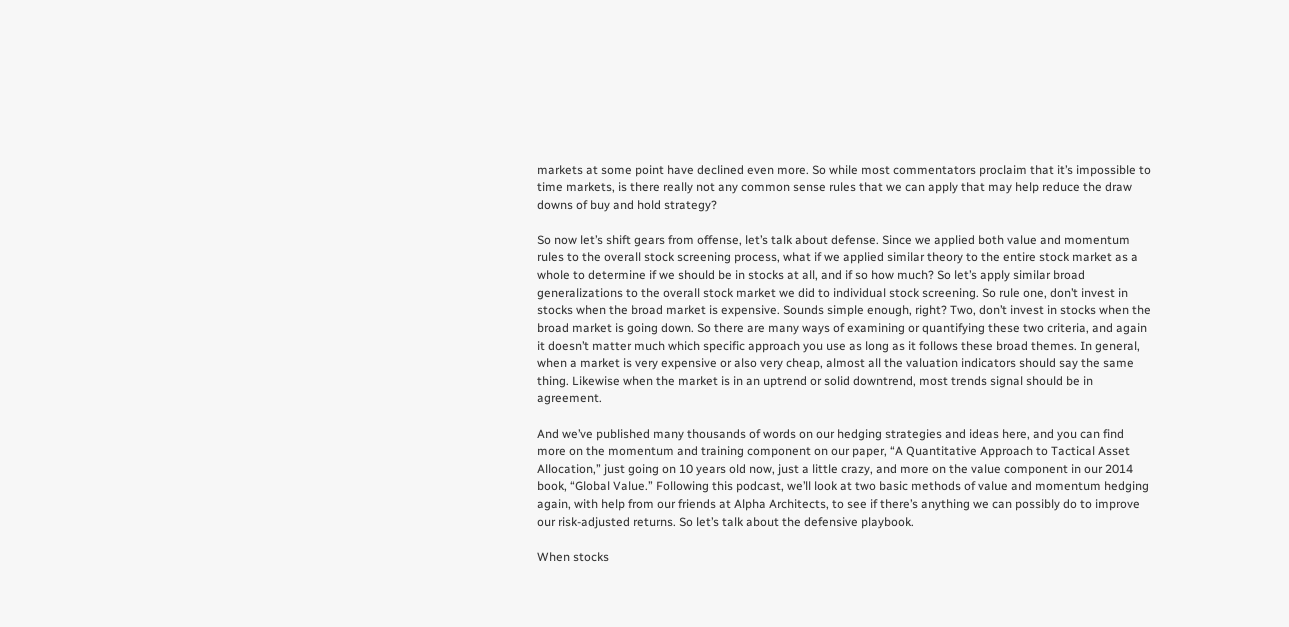markets at some point have declined even more. So while most commentators proclaim that it’s impossible to time markets, is there really not any common sense rules that we can apply that may help reduce the draw downs of buy and hold strategy?

So now let’s shift gears from offense, let’s talk about defense. Since we applied both value and momentum rules to the overall stock screening process, what if we applied similar theory to the entire stock market as a whole to determine if we should be in stocks at all, and if so how much? So let’s apply similar broad generalizations to the overall stock market we did to individual stock screening. So rule one, don’t invest in stocks when the broad market is expensive. Sounds simple enough, right? Two, don’t invest in stocks when the broad market is going down. So there are many ways of examining or quantifying these two criteria, and again it doesn’t matter much which specific approach you use as long as it follows these broad themes. In general, when a market is very expensive or also very cheap, almost all the valuation indicators should say the same thing. Likewise when the market is in an uptrend or solid downtrend, most trends signal should be in agreement.

And we’ve published many thousands of words on our hedging strategies and ideas here, and you can find more on the momentum and training component on our paper, “A Quantitative Approach to Tactical Asset Allocation,” just going on 10 years old now, just a little crazy, and more on the value component in our 2014 book, “Global Value.” Following this podcast, we’ll look at two basic methods of value and momentum hedging again, with help from our friends at Alpha Architects, to see if there’s anything we can possibly do to improve our risk-adjusted returns. So let’s talk about the defensive playbook.

When stocks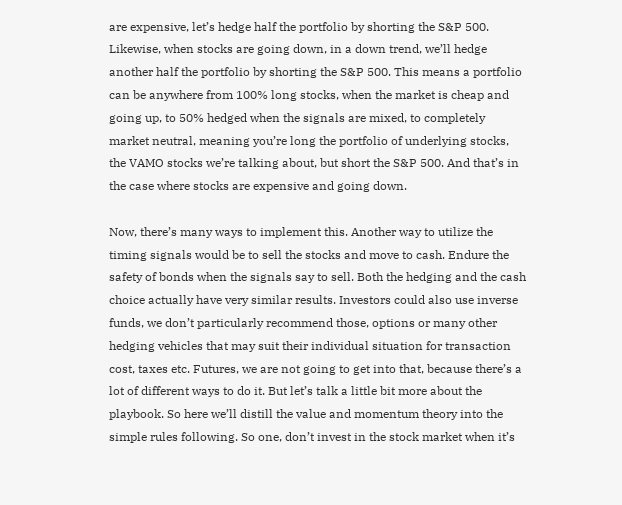are expensive, let’s hedge half the portfolio by shorting the S&P 500. Likewise, when stocks are going down, in a down trend, we’ll hedge another half the portfolio by shorting the S&P 500. This means a portfolio can be anywhere from 100% long stocks, when the market is cheap and going up, to 50% hedged when the signals are mixed, to completely market neutral, meaning you’re long the portfolio of underlying stocks, the VAMO stocks we’re talking about, but short the S&P 500. And that’s in the case where stocks are expensive and going down.

Now, there’s many ways to implement this. Another way to utilize the timing signals would be to sell the stocks and move to cash. Endure the safety of bonds when the signals say to sell. Both the hedging and the cash choice actually have very similar results. Investors could also use inverse funds, we don’t particularly recommend those, options or many other hedging vehicles that may suit their individual situation for transaction cost, taxes etc. Futures, we are not going to get into that, because there’s a lot of different ways to do it. But let’s talk a little bit more about the playbook. So here we’ll distill the value and momentum theory into the simple rules following. So one, don’t invest in the stock market when it’s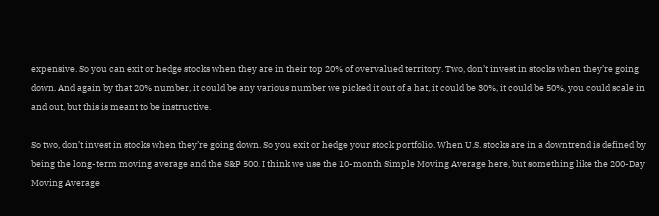expensive. So you can exit or hedge stocks when they are in their top 20% of overvalued territory. Two, don’t invest in stocks when they’re going down. And again by that 20% number, it could be any various number we picked it out of a hat, it could be 30%, it could be 50%, you could scale in and out, but this is meant to be instructive.

So two, don’t invest in stocks when they’re going down. So you exit or hedge your stock portfolio. When U.S. stocks are in a downtrend is defined by being the long-term moving average and the S&P 500. I think we use the 10-month Simple Moving Average here, but something like the 200-Day Moving Average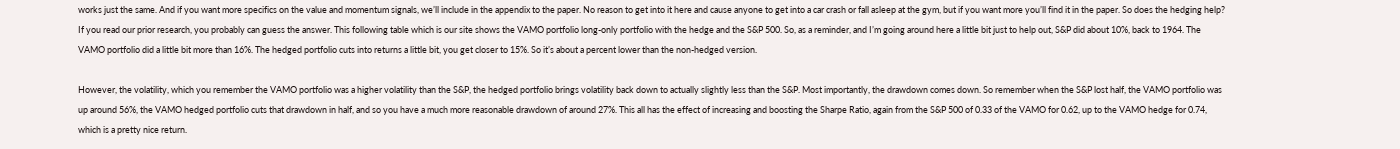works just the same. And if you want more specifics on the value and momentum signals, we’ll include in the appendix to the paper. No reason to get into it here and cause anyone to get into a car crash or fall asleep at the gym, but if you want more you’ll find it in the paper. So does the hedging help? If you read our prior research, you probably can guess the answer. This following table which is our site shows the VAMO portfolio long-only portfolio with the hedge and the S&P 500. So, as a reminder, and I’m going around here a little bit just to help out, S&P did about 10%, back to 1964. The VAMO portfolio did a little bit more than 16%. The hedged portfolio cuts into returns a little bit, you get closer to 15%. So it’s about a percent lower than the non-hedged version.

However, the volatility, which you remember the VAMO portfolio was a higher volatility than the S&P, the hedged portfolio brings volatility back down to actually slightly less than the S&P. Most importantly, the drawdown comes down. So remember when the S&P lost half, the VAMO portfolio was up around 56%, the VAMO hedged portfolio cuts that drawdown in half, and so you have a much more reasonable drawdown of around 27%. This all has the effect of increasing and boosting the Sharpe Ratio, again from the S&P 500 of 0.33 of the VAMO for 0.62, up to the VAMO hedge for 0.74, which is a pretty nice return.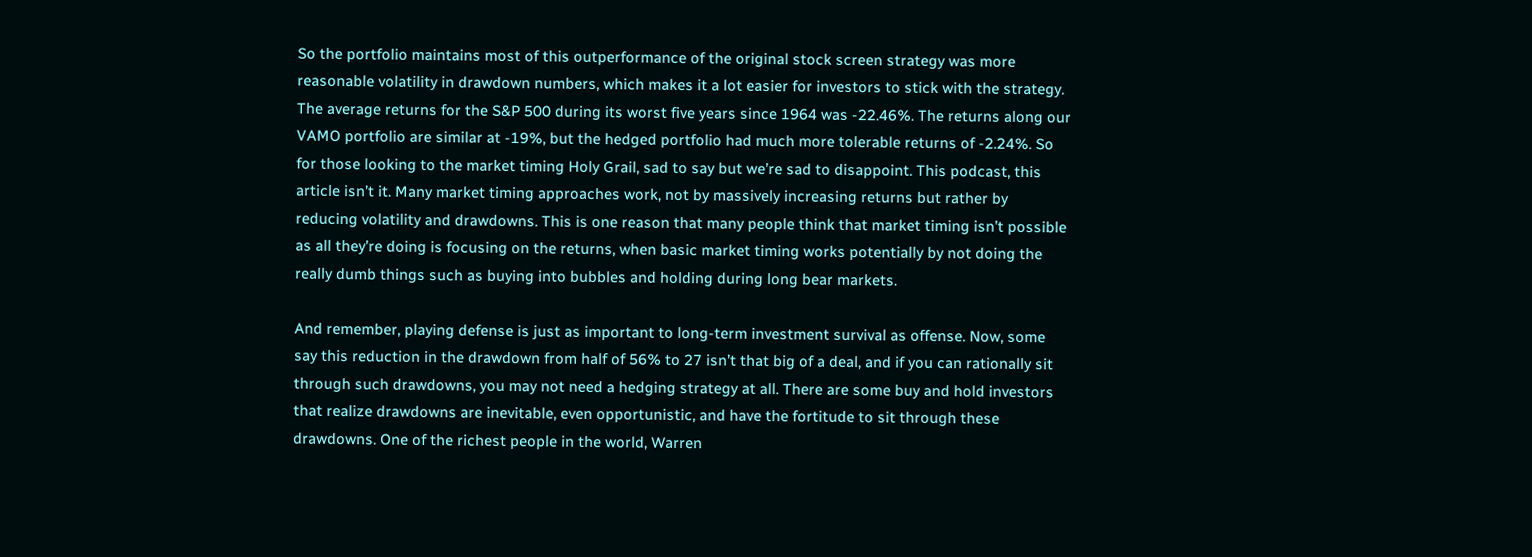So the portfolio maintains most of this outperformance of the original stock screen strategy was more reasonable volatility in drawdown numbers, which makes it a lot easier for investors to stick with the strategy. The average returns for the S&P 500 during its worst five years since 1964 was -22.46%. The returns along our VAMO portfolio are similar at -19%, but the hedged portfolio had much more tolerable returns of -2.24%. So for those looking to the market timing Holy Grail, sad to say but we’re sad to disappoint. This podcast, this article isn’t it. Many market timing approaches work, not by massively increasing returns but rather by reducing volatility and drawdowns. This is one reason that many people think that market timing isn’t possible as all they’re doing is focusing on the returns, when basic market timing works potentially by not doing the really dumb things such as buying into bubbles and holding during long bear markets.

And remember, playing defense is just as important to long-term investment survival as offense. Now, some say this reduction in the drawdown from half of 56% to 27 isn’t that big of a deal, and if you can rationally sit through such drawdowns, you may not need a hedging strategy at all. There are some buy and hold investors that realize drawdowns are inevitable, even opportunistic, and have the fortitude to sit through these drawdowns. One of the richest people in the world, Warren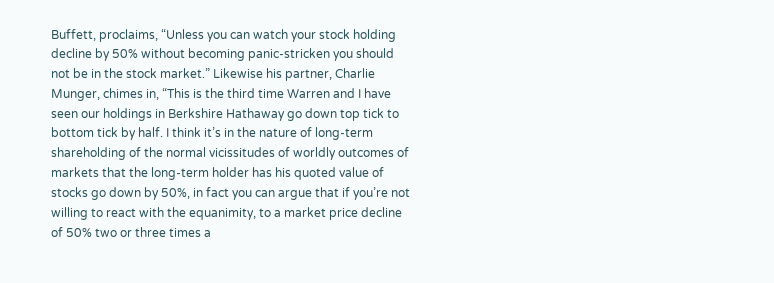Buffett, proclaims, “Unless you can watch your stock holding decline by 50% without becoming panic-stricken you should not be in the stock market.” Likewise his partner, Charlie Munger, chimes in, “This is the third time Warren and I have seen our holdings in Berkshire Hathaway go down top tick to bottom tick by half. I think it’s in the nature of long-term shareholding of the normal vicissitudes of worldly outcomes of markets that the long-term holder has his quoted value of stocks go down by 50%, in fact you can argue that if you’re not willing to react with the equanimity, to a market price decline of 50% two or three times a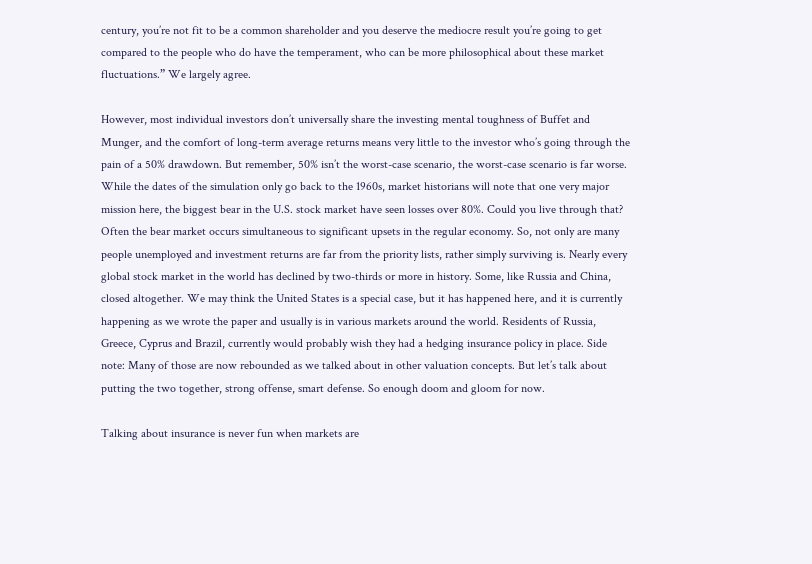century, you’re not fit to be a common shareholder and you deserve the mediocre result you’re going to get compared to the people who do have the temperament, who can be more philosophical about these market fluctuations.” We largely agree.

However, most individual investors don’t universally share the investing mental toughness of Buffet and Munger, and the comfort of long-term average returns means very little to the investor who’s going through the pain of a 50% drawdown. But remember, 50% isn’t the worst-case scenario, the worst-case scenario is far worse. While the dates of the simulation only go back to the 1960s, market historians will note that one very major mission here, the biggest bear in the U.S. stock market have seen losses over 80%. Could you live through that? Often the bear market occurs simultaneous to significant upsets in the regular economy. So, not only are many people unemployed and investment returns are far from the priority lists, rather simply surviving is. Nearly every global stock market in the world has declined by two-thirds or more in history. Some, like Russia and China, closed altogether. We may think the United States is a special case, but it has happened here, and it is currently happening as we wrote the paper and usually is in various markets around the world. Residents of Russia, Greece, Cyprus and Brazil, currently would probably wish they had a hedging insurance policy in place. Side note: Many of those are now rebounded as we talked about in other valuation concepts. But let’s talk about putting the two together, strong offense, smart defense. So enough doom and gloom for now.

Talking about insurance is never fun when markets are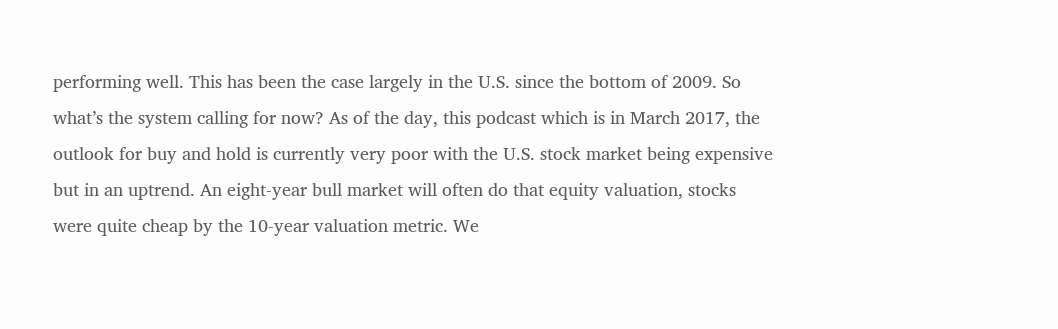performing well. This has been the case largely in the U.S. since the bottom of 2009. So what’s the system calling for now? As of the day, this podcast which is in March 2017, the outlook for buy and hold is currently very poor with the U.S. stock market being expensive but in an uptrend. An eight-year bull market will often do that equity valuation, stocks were quite cheap by the 10-year valuation metric. We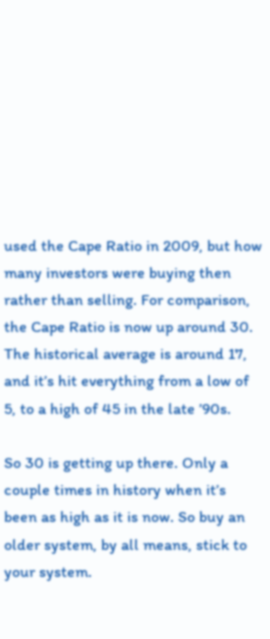used the Cape Ratio in 2009, but how many investors were buying then rather than selling. For comparison, the Cape Ratio is now up around 30. The historical average is around 17, and it’s hit everything from a low of 5, to a high of 45 in the late ’90s.

So 30 is getting up there. Only a couple times in history when it’s been as high as it is now. So buy an older system, by all means, stick to your system.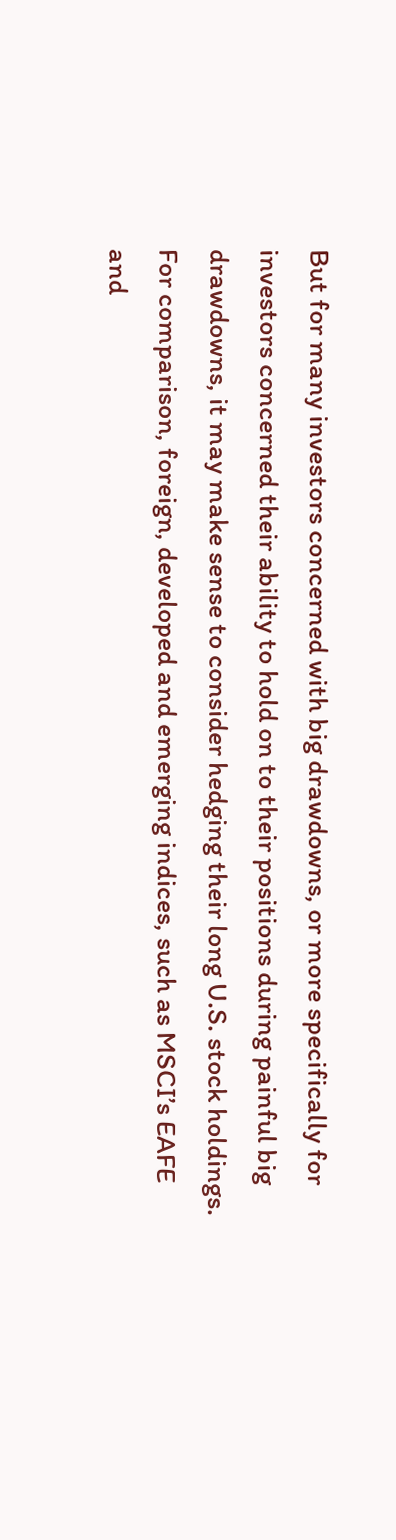But for many investors concerned with big drawdowns, or more specifically for investors concerned their ability to hold on to their positions during painful big drawdowns, it may make sense to consider hedging their long U.S. stock holdings. For comparison, foreign, developed and emerging indices, such as MSCI’s EAFE and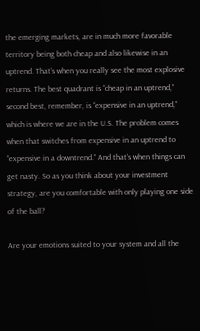the emerging markets, are in much more favorable territory being both cheap and also likewise in an uptrend. That’s when you really see the most explosive returns. The best quadrant is “cheap in an uptrend,” second best, remember, is “expensive in an uptrend,” which is where we are in the U.S. The problem comes when that switches from expensive in an uptrend to “expensive in a downtrend.” And that’s when things can get nasty. So as you think about your investment strategy, are you comfortable with only playing one side of the ball?

Are your emotions suited to your system and all the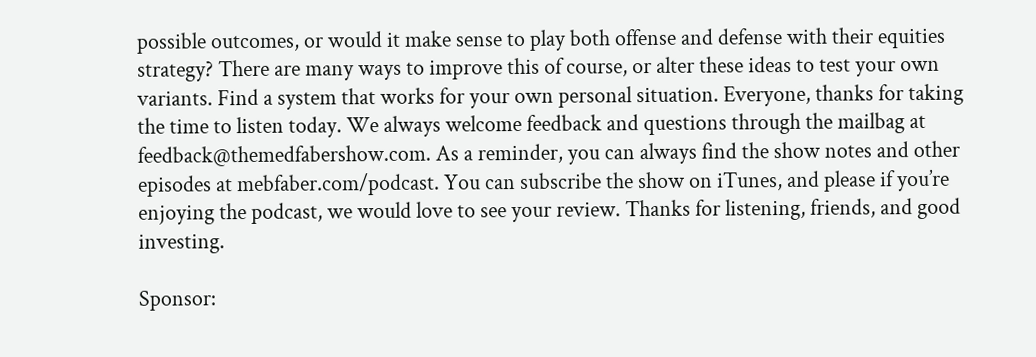possible outcomes, or would it make sense to play both offense and defense with their equities strategy? There are many ways to improve this of course, or alter these ideas to test your own variants. Find a system that works for your own personal situation. Everyone, thanks for taking the time to listen today. We always welcome feedback and questions through the mailbag at feedback@themedfabershow.com. As a reminder, you can always find the show notes and other episodes at mebfaber.com/podcast. You can subscribe the show on iTunes, and please if you’re enjoying the podcast, we would love to see your review. Thanks for listening, friends, and good investing.

Sponsor: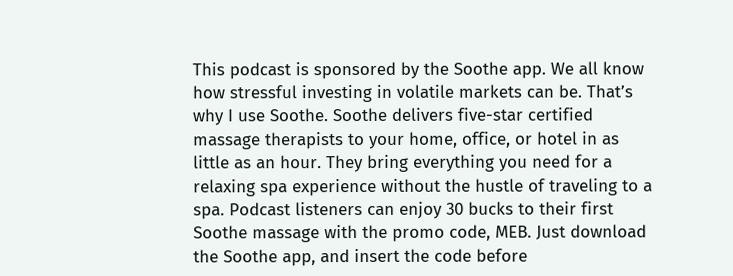This podcast is sponsored by the Soothe app. We all know how stressful investing in volatile markets can be. That’s why I use Soothe. Soothe delivers five-star certified massage therapists to your home, office, or hotel in as little as an hour. They bring everything you need for a relaxing spa experience without the hustle of traveling to a spa. Podcast listeners can enjoy 30 bucks to their first Soothe massage with the promo code, MEB. Just download the Soothe app, and insert the code before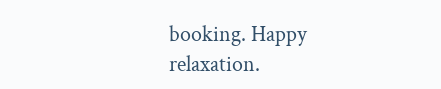booking. Happy relaxation.